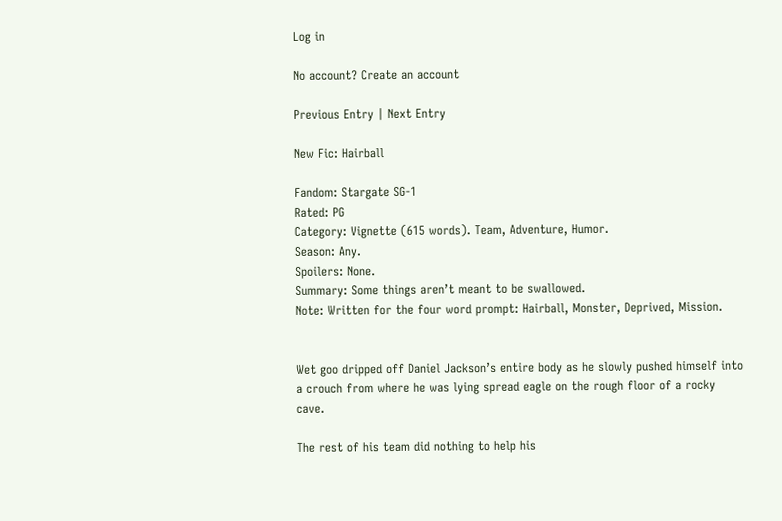Log in

No account? Create an account

Previous Entry | Next Entry

New Fic: Hairball

Fandom: Stargate SG-1
Rated: PG
Category: Vignette (615 words). Team, Adventure, Humor.
Season: Any.
Spoilers: None.
Summary: Some things aren’t meant to be swallowed.
Note: Written for the four word prompt: Hairball, Monster, Deprived, Mission.


Wet goo dripped off Daniel Jackson’s entire body as he slowly pushed himself into a crouch from where he was lying spread eagle on the rough floor of a rocky cave.

The rest of his team did nothing to help his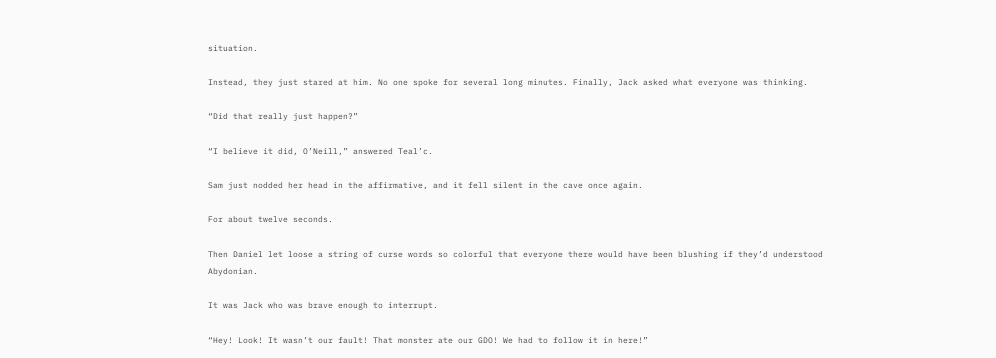situation.

Instead, they just stared at him. No one spoke for several long minutes. Finally, Jack asked what everyone was thinking.

“Did that really just happen?”

“I believe it did, O’Neill,” answered Teal’c.

Sam just nodded her head in the affirmative, and it fell silent in the cave once again.

For about twelve seconds.

Then Daniel let loose a string of curse words so colorful that everyone there would have been blushing if they’d understood Abydonian.

It was Jack who was brave enough to interrupt.

“Hey! Look! It wasn’t our fault! That monster ate our GDO! We had to follow it in here!”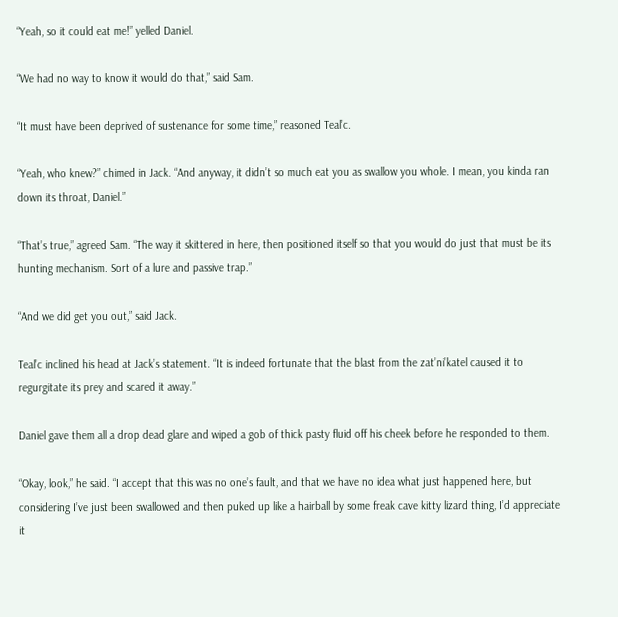“Yeah, so it could eat me!” yelled Daniel.

“We had no way to know it would do that,” said Sam.

“It must have been deprived of sustenance for some time,” reasoned Teal’c.

“Yeah, who knew?” chimed in Jack. “And anyway, it didn’t so much eat you as swallow you whole. I mean, you kinda ran down its throat, Daniel.”

“That’s true,” agreed Sam. “The way it skittered in here, then positioned itself so that you would do just that must be its hunting mechanism. Sort of a lure and passive trap.”

“And we did get you out,” said Jack.

Teal’c inclined his head at Jack’s statement. “It is indeed fortunate that the blast from the zat’ni’katel caused it to regurgitate its prey and scared it away.”

Daniel gave them all a drop dead glare and wiped a gob of thick pasty fluid off his cheek before he responded to them.

“Okay, look,” he said. “I accept that this was no one’s fault, and that we have no idea what just happened here, but considering I’ve just been swallowed and then puked up like a hairball by some freak cave kitty lizard thing, I’d appreciate it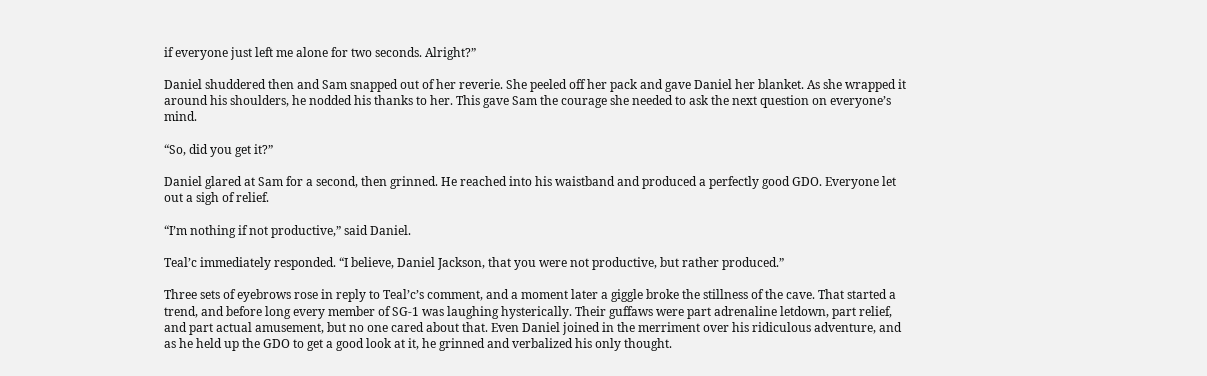if everyone just left me alone for two seconds. Alright?”

Daniel shuddered then and Sam snapped out of her reverie. She peeled off her pack and gave Daniel her blanket. As she wrapped it around his shoulders, he nodded his thanks to her. This gave Sam the courage she needed to ask the next question on everyone’s mind.

“So, did you get it?”

Daniel glared at Sam for a second, then grinned. He reached into his waistband and produced a perfectly good GDO. Everyone let out a sigh of relief.

“I’m nothing if not productive,” said Daniel.

Teal’c immediately responded. “I believe, Daniel Jackson, that you were not productive, but rather produced.”

Three sets of eyebrows rose in reply to Teal’c’s comment, and a moment later a giggle broke the stillness of the cave. That started a trend, and before long every member of SG-1 was laughing hysterically. Their guffaws were part adrenaline letdown, part relief, and part actual amusement, but no one cared about that. Even Daniel joined in the merriment over his ridiculous adventure, and as he held up the GDO to get a good look at it, he grinned and verbalized his only thought.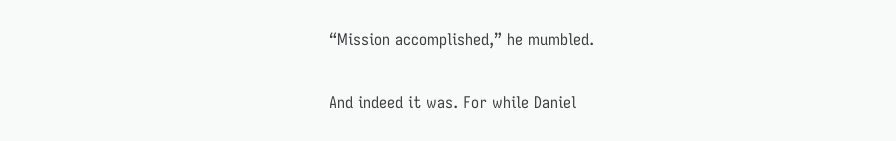“Mission accomplished,” he mumbled.

And indeed it was. For while Daniel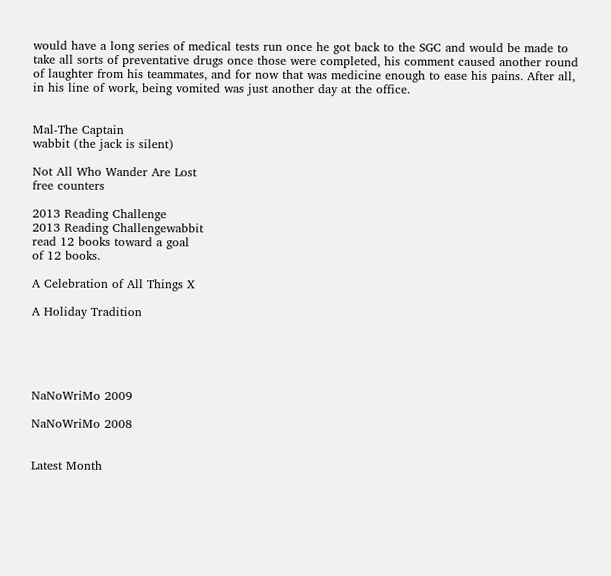would have a long series of medical tests run once he got back to the SGC and would be made to take all sorts of preventative drugs once those were completed, his comment caused another round of laughter from his teammates, and for now that was medicine enough to ease his pains. After all, in his line of work, being vomited was just another day at the office.


Mal-The Captain
wabbit (the jack is silent)

Not All Who Wander Are Lost
free counters

2013 Reading Challenge
2013 Reading Challengewabbit
read 12 books toward a goal
of 12 books.

A Celebration of All Things X

A Holiday Tradition





NaNoWriMo 2009

NaNoWriMo 2008


Latest Month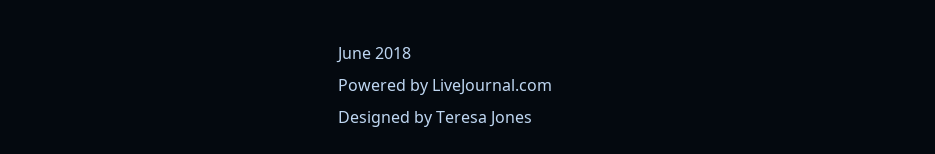June 2018
Powered by LiveJournal.com
Designed by Teresa Jones